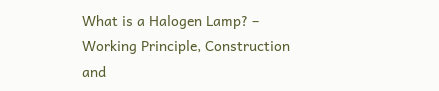What is a Halogen Lamp? – Working Principle, Construction and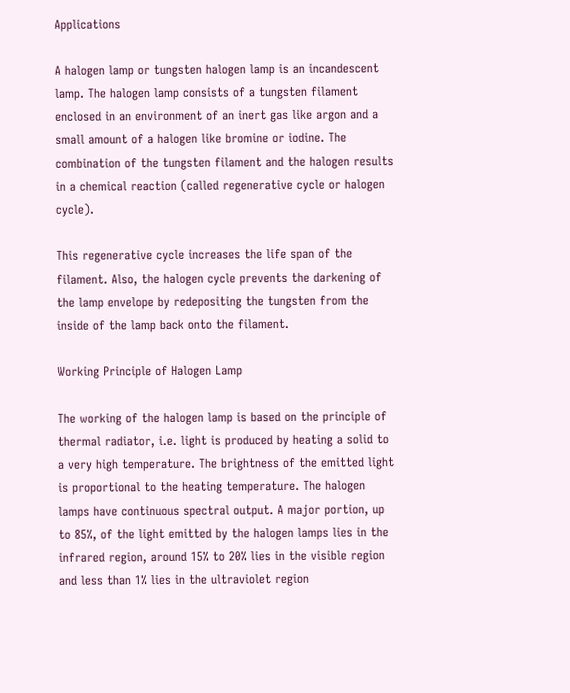Applications

A halogen lamp or tungsten halogen lamp is an incandescent lamp. The halogen lamp consists of a tungsten filament enclosed in an environment of an inert gas like argon and a small amount of a halogen like bromine or iodine. The combination of the tungsten filament and the halogen results in a chemical reaction (called regenerative cycle or halogen cycle).

This regenerative cycle increases the life span of the filament. Also, the halogen cycle prevents the darkening of the lamp envelope by redepositing the tungsten from the inside of the lamp back onto the filament.

Working Principle of Halogen Lamp

The working of the halogen lamp is based on the principle of thermal radiator, i.e. light is produced by heating a solid to a very high temperature. The brightness of the emitted light is proportional to the heating temperature. The halogen lamps have continuous spectral output. A major portion, up to 85%, of the light emitted by the halogen lamps lies in the infrared region, around 15% to 20% lies in the visible region and less than 1% lies in the ultraviolet region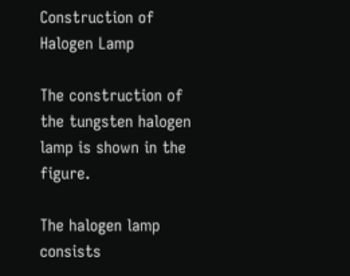Construction of Halogen Lamp

The construction of the tungsten halogen lamp is shown in the figure.

The halogen lamp consists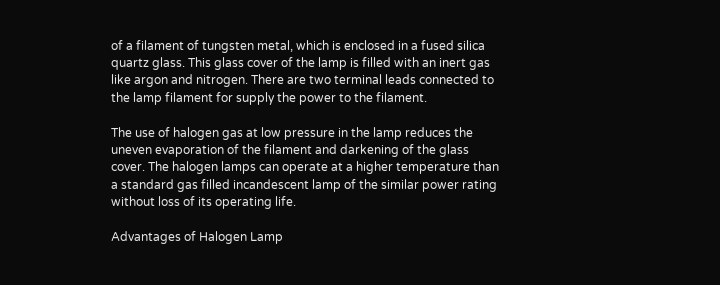of a filament of tungsten metal, which is enclosed in a fused silica quartz glass. This glass cover of the lamp is filled with an inert gas like argon and nitrogen. There are two terminal leads connected to the lamp filament for supply the power to the filament.

The use of halogen gas at low pressure in the lamp reduces the uneven evaporation of the filament and darkening of the glass cover. The halogen lamps can operate at a higher temperature than a standard gas filled incandescent lamp of the similar power rating without loss of its operating life.

Advantages of Halogen Lamp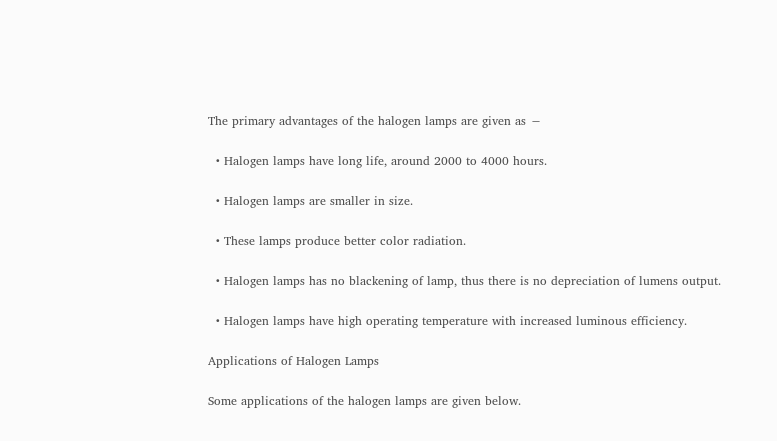The primary advantages of the halogen lamps are given as −

  • Halogen lamps have long life, around 2000 to 4000 hours.

  • Halogen lamps are smaller in size.

  • These lamps produce better color radiation.

  • Halogen lamps has no blackening of lamp, thus there is no depreciation of lumens output.

  • Halogen lamps have high operating temperature with increased luminous efficiency.

Applications of Halogen Lamps

Some applications of the halogen lamps are given below.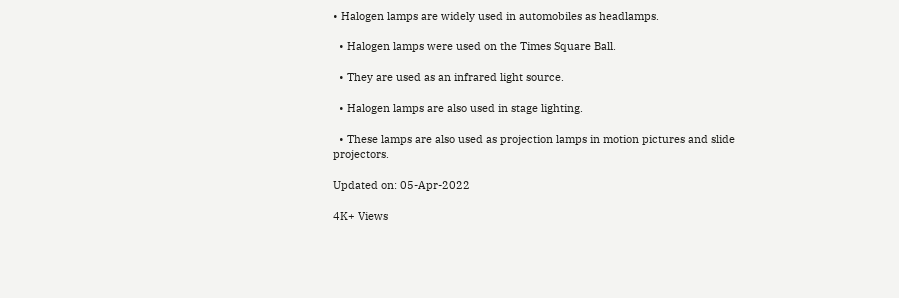• Halogen lamps are widely used in automobiles as headlamps.

  • Halogen lamps were used on the Times Square Ball.

  • They are used as an infrared light source.

  • Halogen lamps are also used in stage lighting.

  • These lamps are also used as projection lamps in motion pictures and slide projectors.

Updated on: 05-Apr-2022

4K+ Views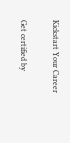Kickstart Your Career

Get certified by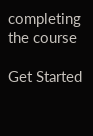completing the course

Get Started